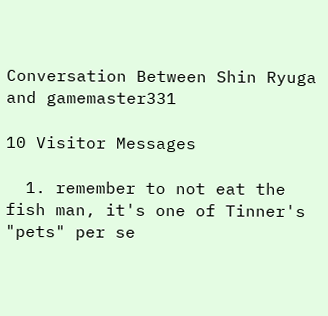Conversation Between Shin Ryuga and gamemaster331

10 Visitor Messages

  1. remember to not eat the fish man, it's one of Tinner's "pets" per se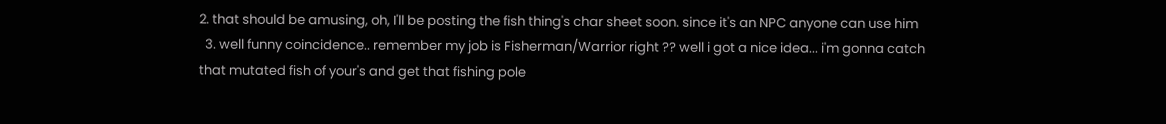2. that should be amusing, oh, I'll be posting the fish thing's char sheet soon. since it's an NPC anyone can use him
  3. well funny coincidence.. remember my job is Fisherman/Warrior right ?? well i got a nice idea... i'm gonna catch that mutated fish of your's and get that fishing pole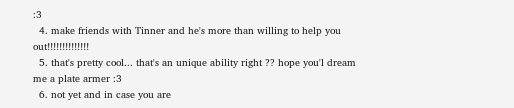:3
  4. make friends with Tinner and he's more than willing to help you out!!!!!!!!!!!!!!
  5. that's pretty cool... that's an unique ability right ?? hope you'l dream me a plate armer :3
  6. not yet and in case you are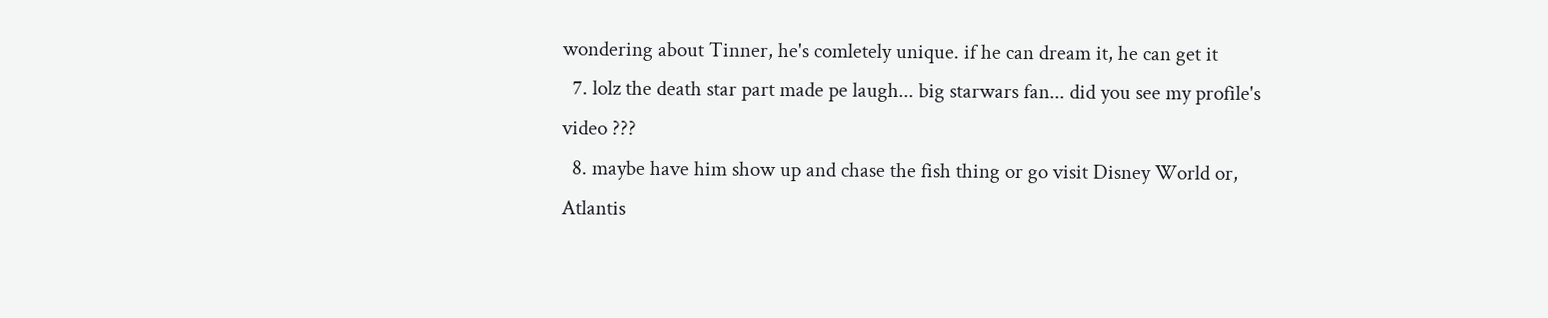wondering about Tinner, he's comletely unique. if he can dream it, he can get it
  7. lolz the death star part made pe laugh... big starwars fan... did you see my profile's video ???
  8. maybe have him show up and chase the fish thing or go visit Disney World or, Atlantis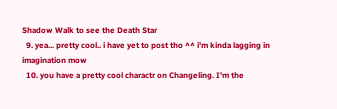Shadow Walk to see the Death Star
  9. yea... pretty cool.. i have yet to post tho ^^ i'm kinda lagging in imagination mow
  10. you have a pretty cool charactr on Changeling. I'm the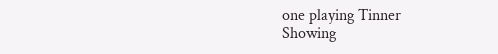one playing Tinner
Showing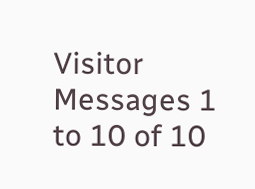Visitor Messages 1 to 10 of 10